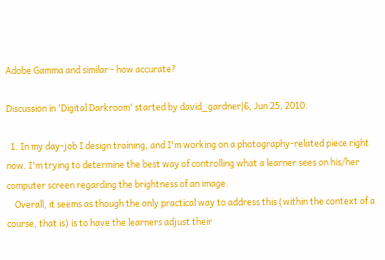Adobe Gamma and similar - how accurate?

Discussion in 'Digital Darkroom' started by david_gardner|6, Jun 25, 2010.

  1. In my day-job I design training, and I'm working on a photography-related piece right now. I'm trying to determine the best way of controlling what a learner sees on his/her computer screen regarding the brightness of an image.
    Overall, it seems as though the only practical way to address this (within the context of a course, that is) is to have the learners adjust their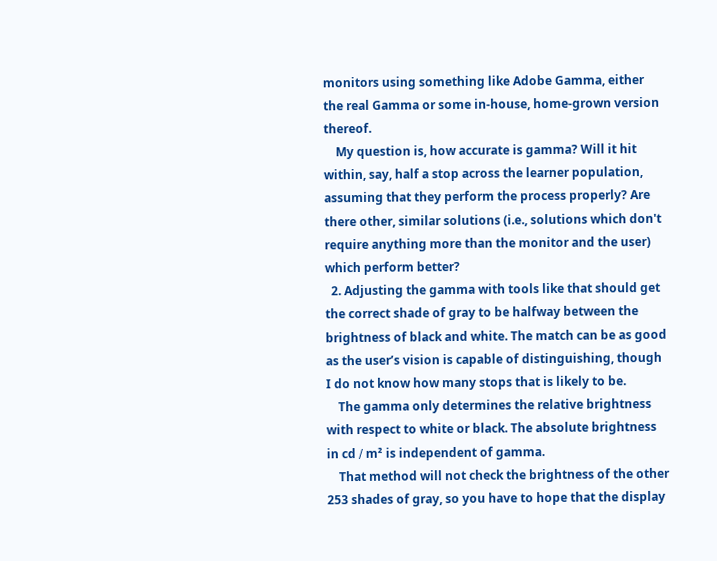monitors using something like Adobe Gamma, either the real Gamma or some in-house, home-grown version thereof.
    My question is, how accurate is gamma? Will it hit within, say, half a stop across the learner population, assuming that they perform the process properly? Are there other, similar solutions (i.e., solutions which don't require anything more than the monitor and the user) which perform better?
  2. Adjusting the gamma with tools like that should get the correct shade of gray to be halfway between the brightness of black and white. The match can be as good as the user’s vision is capable of distinguishing, though I do not know how many stops that is likely to be.
    The gamma only determines the relative brightness with respect to white or black. The absolute brightness in cd ∕ m² is independent of gamma.
    That method will not check the brightness of the other 253 shades of gray, so you have to hope that the display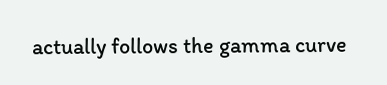actually follows the gamma curve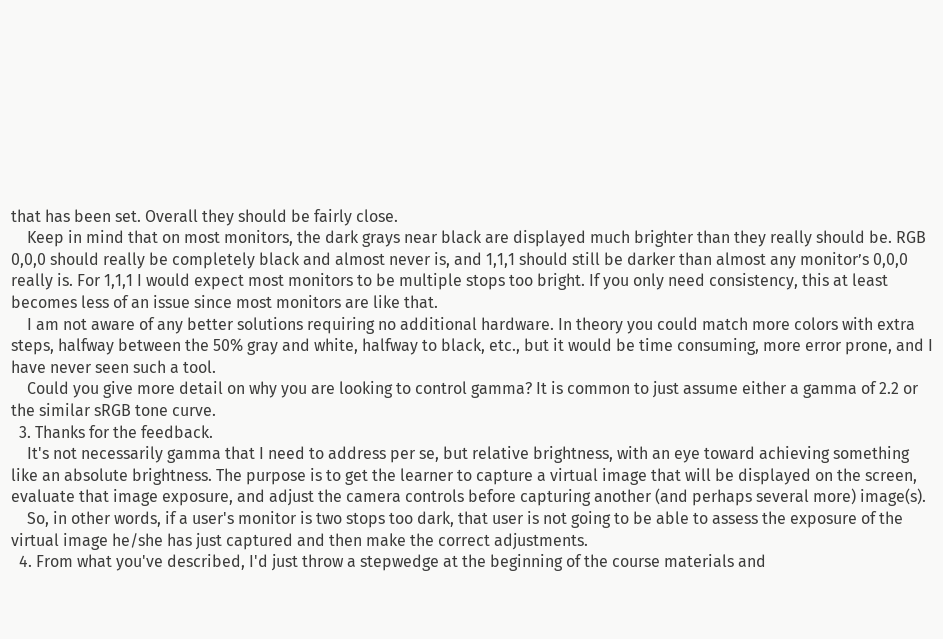that has been set. Overall they should be fairly close.
    Keep in mind that on most monitors, the dark grays near black are displayed much brighter than they really should be. RGB 0,0,0 should really be completely black and almost never is, and 1,1,1 should still be darker than almost any monitor’s 0,0,0 really is. For 1,1,1 I would expect most monitors to be multiple stops too bright. If you only need consistency, this at least becomes less of an issue since most monitors are like that.
    I am not aware of any better solutions requiring no additional hardware. In theory you could match more colors with extra steps, halfway between the 50% gray and white, halfway to black, etc., but it would be time consuming, more error prone, and I have never seen such a tool.
    Could you give more detail on why you are looking to control gamma? It is common to just assume either a gamma of 2.2 or the similar sRGB tone curve.
  3. Thanks for the feedback.
    It's not necessarily gamma that I need to address per se, but relative brightness, with an eye toward achieving something like an absolute brightness. The purpose is to get the learner to capture a virtual image that will be displayed on the screen, evaluate that image exposure, and adjust the camera controls before capturing another (and perhaps several more) image(s).
    So, in other words, if a user's monitor is two stops too dark, that user is not going to be able to assess the exposure of the virtual image he/she has just captured and then make the correct adjustments.
  4. From what you've described, I'd just throw a stepwedge at the beginning of the course materials and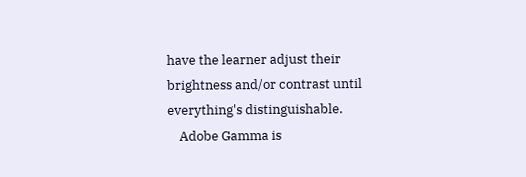have the learner adjust their brightness and/or contrast until everything's distinguishable.
    Adobe Gamma is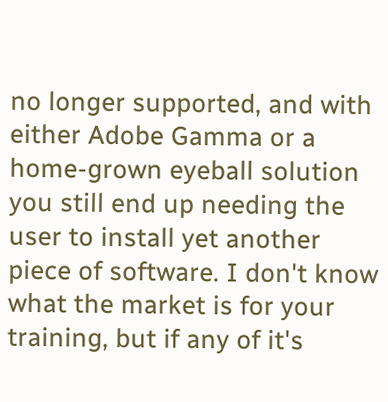no longer supported, and with either Adobe Gamma or a home-grown eyeball solution you still end up needing the user to install yet another piece of software. I don't know what the market is for your training, but if any of it's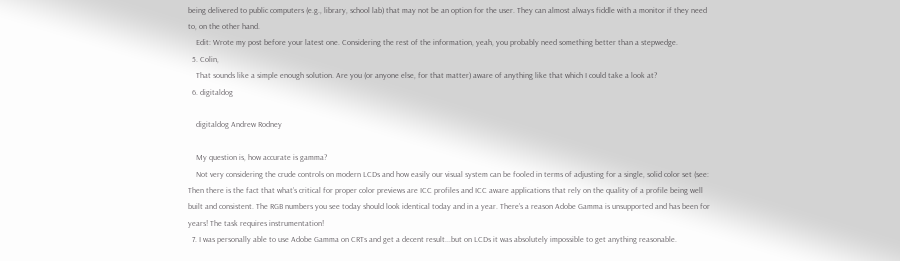being delivered to public computers (e.g., library, school lab) that may not be an option for the user. They can almost always fiddle with a monitor if they need to, on the other hand.
    Edit: Wrote my post before your latest one. Considering the rest of the information, yeah, you probably need something better than a stepwedge.
  5. Colin,
    That sounds like a simple enough solution. Are you (or anyone else, for that matter) aware of anything like that which I could take a look at?
  6. digitaldog

    digitaldog Andrew Rodney

    My question is, how accurate is gamma?
    Not very considering the crude controls on modern LCDs and how easily our visual system can be fooled in terms of adjusting for a single, solid color set (see: Then there is the fact that what’s critical for proper color previews are ICC profiles and ICC aware applications that rely on the quality of a profile being well built and consistent. The RGB numbers you see today should look identical today and in a year. There’s a reason Adobe Gamma is unsupported and has been for years! The task requires instrumentation!
  7. I was personally able to use Adobe Gamma on CRTs and get a decent result...but on LCDs it was absolutely impossible to get anything reasonable.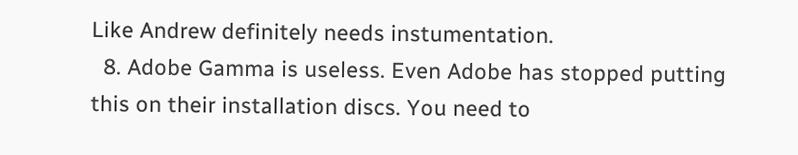Like Andrew definitely needs instumentation.
  8. Adobe Gamma is useless. Even Adobe has stopped putting this on their installation discs. You need to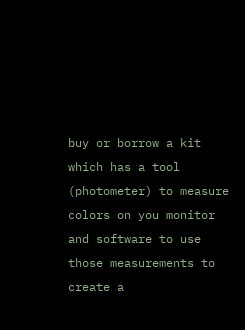buy or borrow a kit which has a tool (photometer) to measure colors on you monitor and software to use those measurements to create a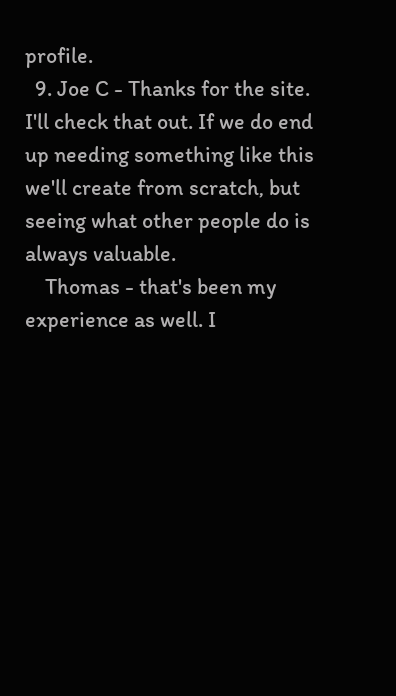profile.
  9. Joe C - Thanks for the site. I'll check that out. If we do end up needing something like this we'll create from scratch, but seeing what other people do is always valuable.
    Thomas - that's been my experience as well. I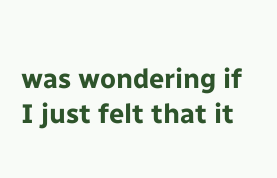was wondering if I just felt that it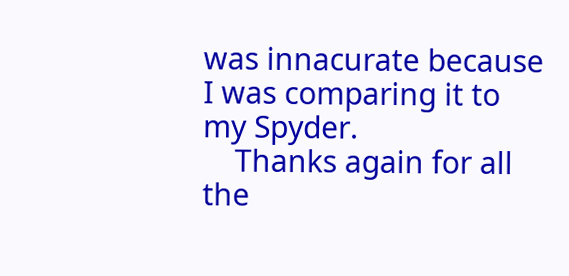was innacurate because I was comparing it to my Spyder.
    Thanks again for all the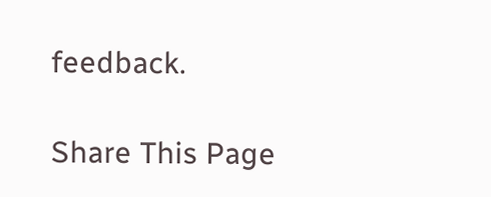feedback.

Share This Page